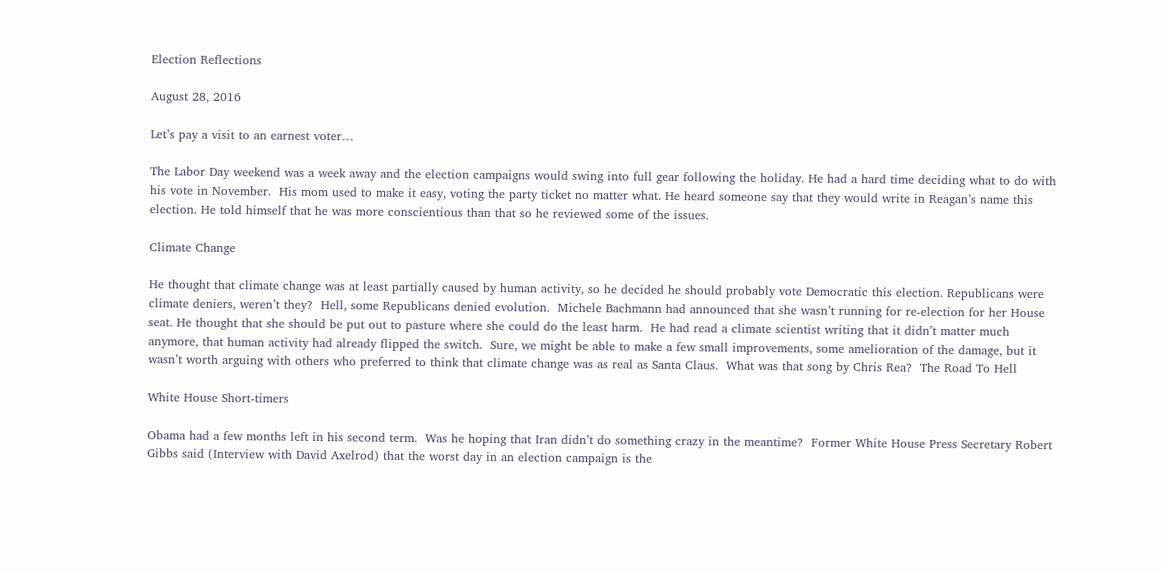Election Reflections

August 28, 2016

Let’s pay a visit to an earnest voter…

The Labor Day weekend was a week away and the election campaigns would swing into full gear following the holiday. He had a hard time deciding what to do with his vote in November.  His mom used to make it easy, voting the party ticket no matter what. He heard someone say that they would write in Reagan’s name this election. He told himself that he was more conscientious than that so he reviewed some of the issues.

Climate Change

He thought that climate change was at least partially caused by human activity, so he decided he should probably vote Democratic this election. Republicans were climate deniers, weren’t they?  Hell, some Republicans denied evolution.  Michele Bachmann had announced that she wasn’t running for re-election for her House seat. He thought that she should be put out to pasture where she could do the least harm.  He had read a climate scientist writing that it didn’t matter much anymore, that human activity had already flipped the switch.  Sure, we might be able to make a few small improvements, some amelioration of the damage, but it wasn’t worth arguing with others who preferred to think that climate change was as real as Santa Claus.  What was that song by Chris Rea?  The Road To Hell

White House Short-timers

Obama had a few months left in his second term.  Was he hoping that Iran didn’t do something crazy in the meantime?  Former White House Press Secretary Robert Gibbs said (Interview with David Axelrod) that the worst day in an election campaign is the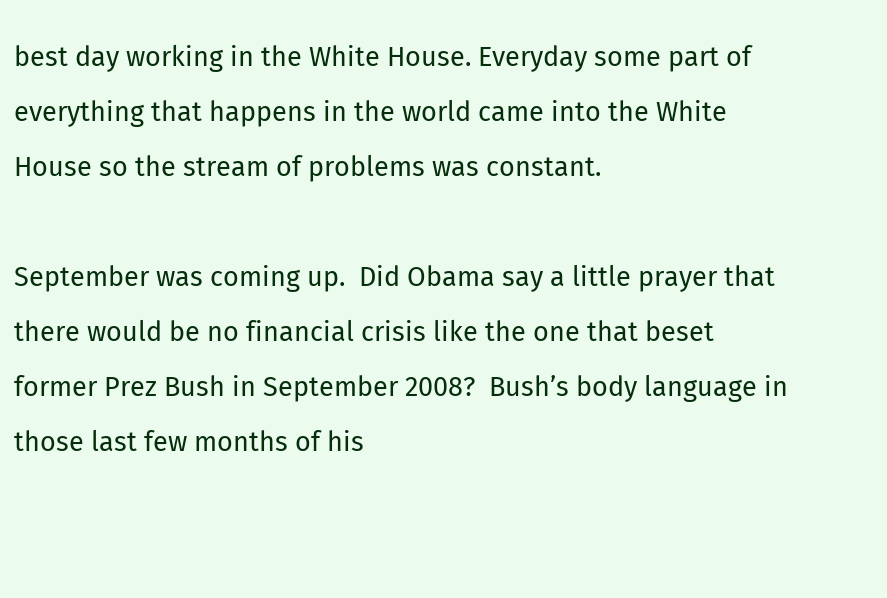best day working in the White House. Everyday some part of everything that happens in the world came into the White House so the stream of problems was constant.

September was coming up.  Did Obama say a little prayer that there would be no financial crisis like the one that beset former Prez Bush in September 2008?  Bush’s body language in those last few months of his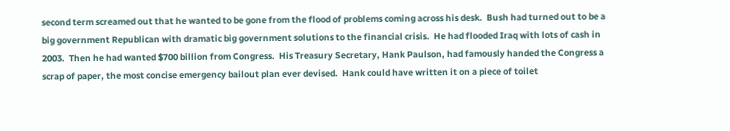second term screamed out that he wanted to be gone from the flood of problems coming across his desk.  Bush had turned out to be a big government Republican with dramatic big government solutions to the financial crisis.  He had flooded Iraq with lots of cash in 2003.  Then he had wanted $700 billion from Congress.  His Treasury Secretary, Hank Paulson, had famously handed the Congress a scrap of paper, the most concise emergency bailout plan ever devised.  Hank could have written it on a piece of toilet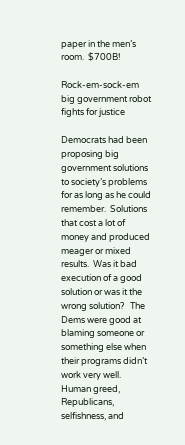paper in the men’s room.  $700B!

Rock-em-sock-em big government robot fights for justice

Democrats had been proposing big government solutions to society’s problems for as long as he could remember.  Solutions that cost a lot of money and produced meager or mixed results.  Was it bad execution of a good solution or was it the wrong solution?   The Dems were good at blaming someone or something else when their programs didn’t work very well.  Human greed, Republicans, selfishness, and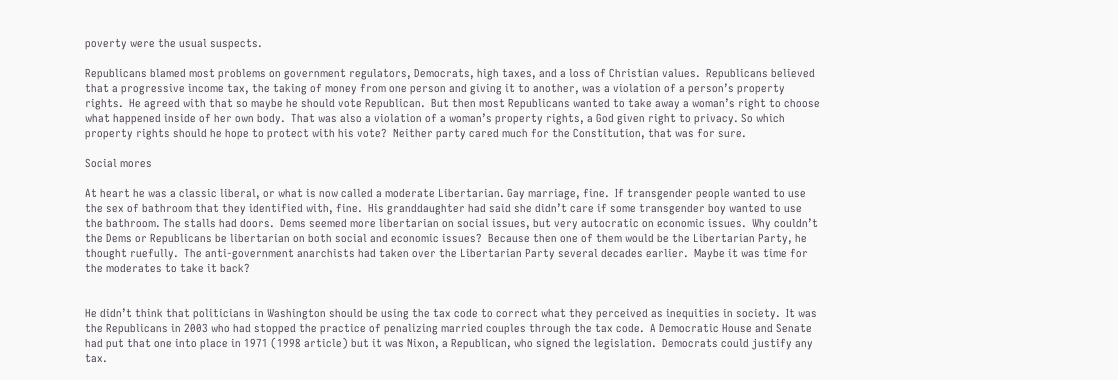poverty were the usual suspects.

Republicans blamed most problems on government regulators, Democrats, high taxes, and a loss of Christian values.  Republicans believed that a progressive income tax, the taking of money from one person and giving it to another, was a violation of a person’s property rights.  He agreed with that so maybe he should vote Republican.  But then most Republicans wanted to take away a woman’s right to choose what happened inside of her own body.  That was also a violation of a woman’s property rights, a God given right to privacy. So which property rights should he hope to protect with his vote?  Neither party cared much for the Constitution, that was for sure.

Social mores

At heart he was a classic liberal, or what is now called a moderate Libertarian. Gay marriage, fine.  If transgender people wanted to use the sex of bathroom that they identified with, fine.  His granddaughter had said she didn’t care if some transgender boy wanted to use the bathroom. The stalls had doors.  Dems seemed more libertarian on social issues, but very autocratic on economic issues.  Why couldn’t the Dems or Republicans be libertarian on both social and economic issues?  Because then one of them would be the Libertarian Party, he thought ruefully.  The anti-government anarchists had taken over the Libertarian Party several decades earlier.  Maybe it was time for the moderates to take it back?


He didn’t think that politicians in Washington should be using the tax code to correct what they perceived as inequities in society.  It was the Republicans in 2003 who had stopped the practice of penalizing married couples through the tax code.  A Democratic House and Senate had put that one into place in 1971 (1998 article) but it was Nixon, a Republican, who signed the legislation.  Democrats could justify any tax.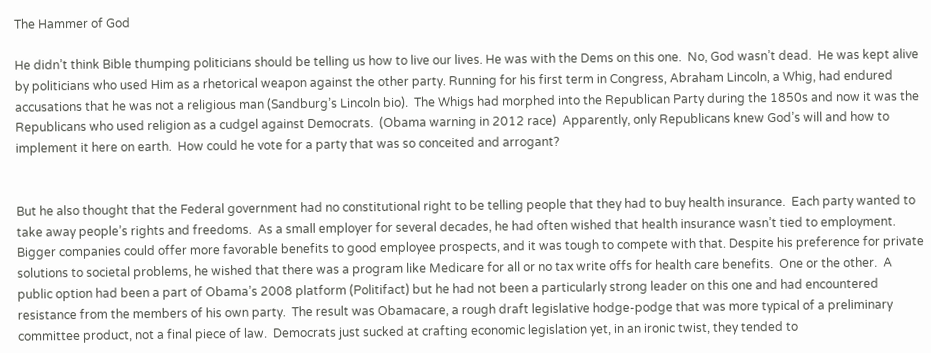The Hammer of God

He didn’t think Bible thumping politicians should be telling us how to live our lives. He was with the Dems on this one.  No, God wasn’t dead.  He was kept alive by politicians who used Him as a rhetorical weapon against the other party. Running for his first term in Congress, Abraham Lincoln, a Whig, had endured accusations that he was not a religious man (Sandburg’s Lincoln bio).  The Whigs had morphed into the Republican Party during the 1850s and now it was the Republicans who used religion as a cudgel against Democrats.  (Obama warning in 2012 race)  Apparently, only Republicans knew God’s will and how to implement it here on earth.  How could he vote for a party that was so conceited and arrogant?


But he also thought that the Federal government had no constitutional right to be telling people that they had to buy health insurance.  Each party wanted to take away people’s rights and freedoms.  As a small employer for several decades, he had often wished that health insurance wasn’t tied to employment. Bigger companies could offer more favorable benefits to good employee prospects, and it was tough to compete with that. Despite his preference for private solutions to societal problems, he wished that there was a program like Medicare for all or no tax write offs for health care benefits.  One or the other.  A public option had been a part of Obama’s 2008 platform (Politifact) but he had not been a particularly strong leader on this one and had encountered resistance from the members of his own party.  The result was Obamacare, a rough draft legislative hodge-podge that was more typical of a preliminary committee product, not a final piece of law.  Democrats just sucked at crafting economic legislation yet, in an ironic twist, they tended to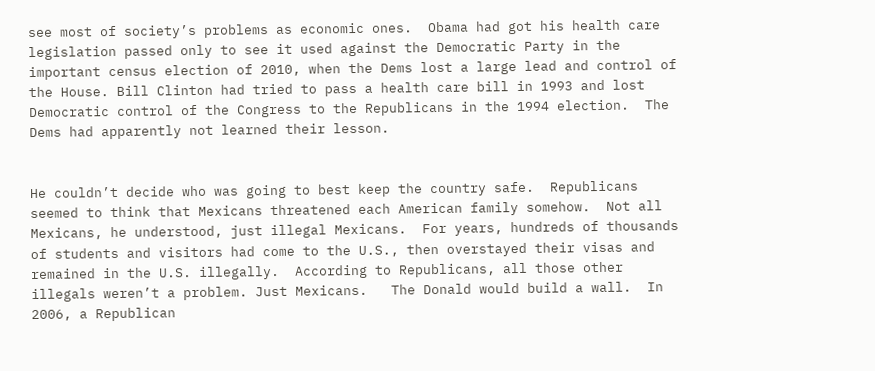see most of society’s problems as economic ones.  Obama had got his health care legislation passed only to see it used against the Democratic Party in the important census election of 2010, when the Dems lost a large lead and control of the House. Bill Clinton had tried to pass a health care bill in 1993 and lost Democratic control of the Congress to the Republicans in the 1994 election.  The Dems had apparently not learned their lesson.


He couldn’t decide who was going to best keep the country safe.  Republicans seemed to think that Mexicans threatened each American family somehow.  Not all Mexicans, he understood, just illegal Mexicans.  For years, hundreds of thousands of students and visitors had come to the U.S., then overstayed their visas and remained in the U.S. illegally.  According to Republicans, all those other illegals weren’t a problem. Just Mexicans.   The Donald would build a wall.  In 2006, a Republican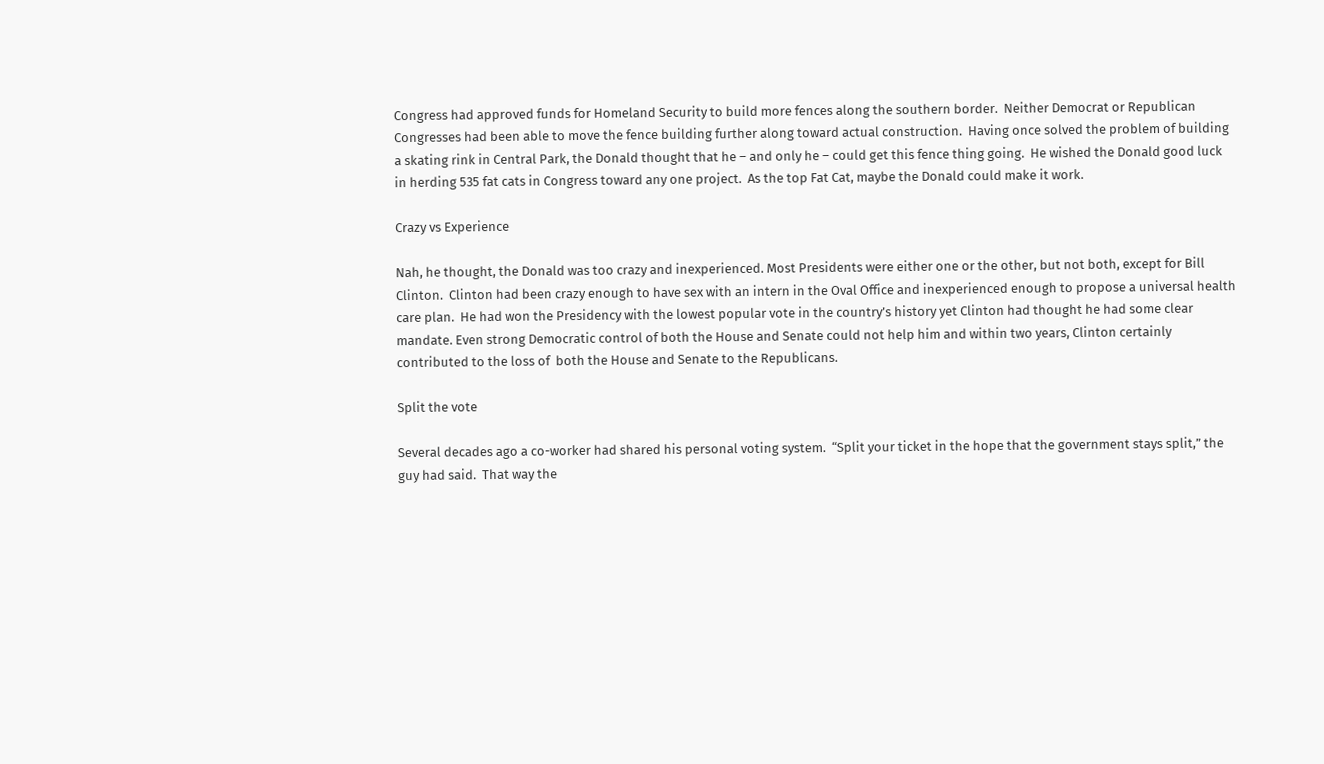Congress had approved funds for Homeland Security to build more fences along the southern border.  Neither Democrat or Republican Congresses had been able to move the fence building further along toward actual construction.  Having once solved the problem of building a skating rink in Central Park, the Donald thought that he – and only he – could get this fence thing going.  He wished the Donald good luck in herding 535 fat cats in Congress toward any one project.  As the top Fat Cat, maybe the Donald could make it work.

Crazy vs Experience

Nah, he thought, the Donald was too crazy and inexperienced. Most Presidents were either one or the other, but not both, except for Bill Clinton.  Clinton had been crazy enough to have sex with an intern in the Oval Office and inexperienced enough to propose a universal health care plan.  He had won the Presidency with the lowest popular vote in the country’s history yet Clinton had thought he had some clear mandate. Even strong Democratic control of both the House and Senate could not help him and within two years, Clinton certainly contributed to the loss of  both the House and Senate to the Republicans.

Split the vote

Several decades ago a co-worker had shared his personal voting system.  “Split your ticket in the hope that the government stays split,” the guy had said.  That way the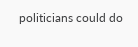politicians could do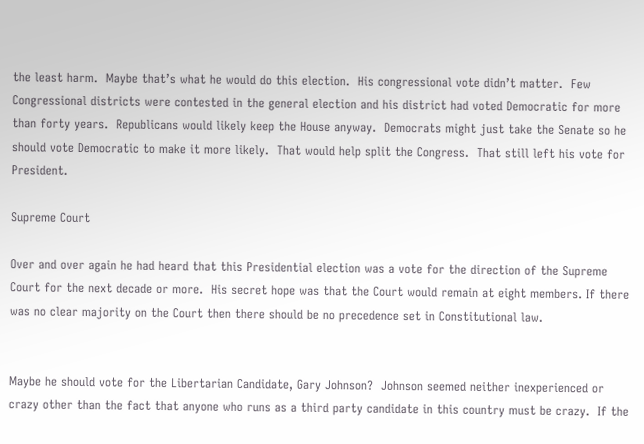the least harm.  Maybe that’s what he would do this election.  His congressional vote didn’t matter.  Few Congressional districts were contested in the general election and his district had voted Democratic for more than forty years.  Republicans would likely keep the House anyway.  Democrats might just take the Senate so he should vote Democratic to make it more likely.  That would help split the Congress.  That still left his vote for President.

Supreme Court

Over and over again he had heard that this Presidential election was a vote for the direction of the Supreme Court for the next decade or more.  His secret hope was that the Court would remain at eight members. If there was no clear majority on the Court then there should be no precedence set in Constitutional law.


Maybe he should vote for the Libertarian Candidate, Gary Johnson?  Johnson seemed neither inexperienced or crazy other than the fact that anyone who runs as a third party candidate in this country must be crazy.  If the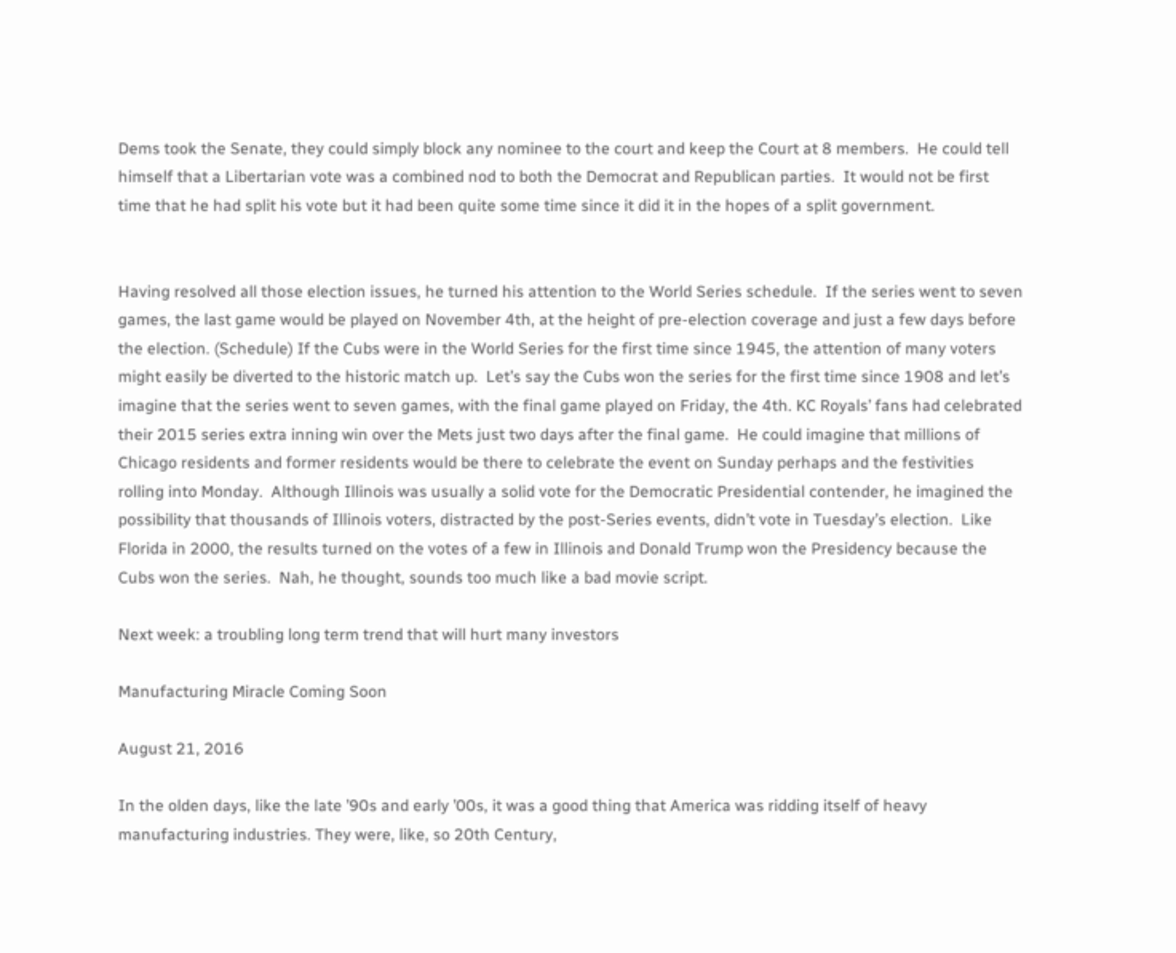Dems took the Senate, they could simply block any nominee to the court and keep the Court at 8 members.  He could tell himself that a Libertarian vote was a combined nod to both the Democrat and Republican parties.  It would not be first time that he had split his vote but it had been quite some time since it did it in the hopes of a split government.


Having resolved all those election issues, he turned his attention to the World Series schedule.  If the series went to seven games, the last game would be played on November 4th, at the height of pre-election coverage and just a few days before the election. (Schedule) If the Cubs were in the World Series for the first time since 1945, the attention of many voters might easily be diverted to the historic match up.  Let’s say the Cubs won the series for the first time since 1908 and let’s imagine that the series went to seven games, with the final game played on Friday, the 4th. KC Royals’ fans had celebrated their 2015 series extra inning win over the Mets just two days after the final game.  He could imagine that millions of Chicago residents and former residents would be there to celebrate the event on Sunday perhaps and the festivities rolling into Monday.  Although Illinois was usually a solid vote for the Democratic Presidential contender, he imagined the possibility that thousands of Illinois voters, distracted by the post-Series events, didn’t vote in Tuesday’s election.  Like Florida in 2000, the results turned on the votes of a few in Illinois and Donald Trump won the Presidency because the Cubs won the series.  Nah, he thought, sounds too much like a bad movie script.

Next week: a troubling long term trend that will hurt many investors

Manufacturing Miracle Coming Soon

August 21, 2016

In the olden days, like the late ’90s and early ’00s, it was a good thing that America was ridding itself of heavy manufacturing industries. They were, like, so 20th Century,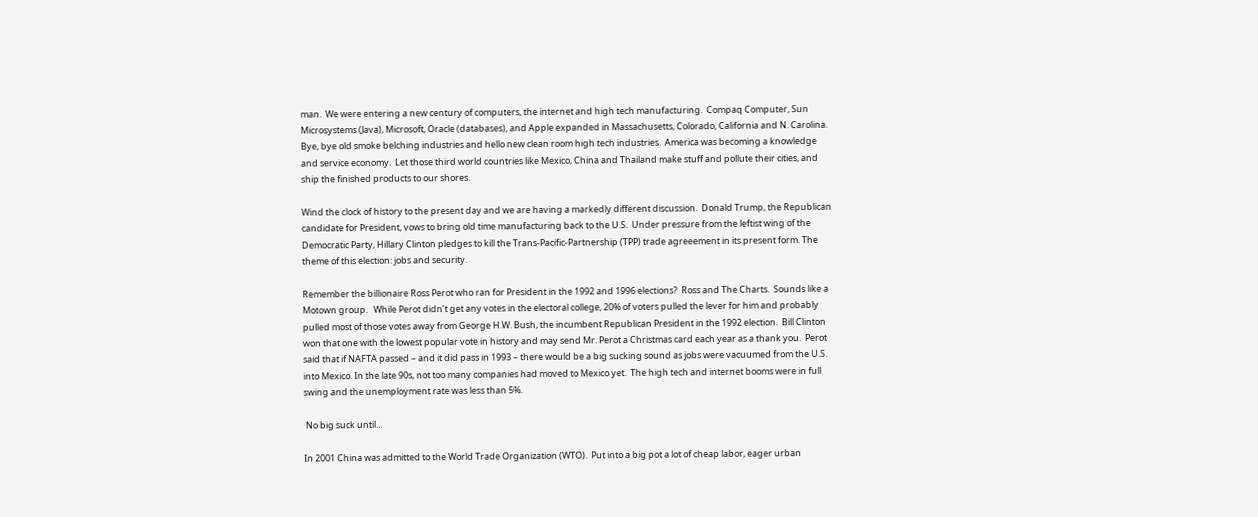man.  We were entering a new century of computers, the internet and high tech manufacturing.  Compaq Computer, Sun Microsystems (Java), Microsoft, Oracle (databases), and Apple expanded in Massachusetts, Colorado, California and N. Carolina.  Bye, bye old smoke belching industries and hello new clean room high tech industries.  America was becoming a knowledge and service economy.  Let those third world countries like Mexico, China and Thailand make stuff and pollute their cities, and ship the finished products to our shores.

Wind the clock of history to the present day and we are having a markedly different discussion.  Donald Trump, the Republican candidate for President, vows to bring old time manufacturing back to the U.S.  Under pressure from the leftist wing of the Democratic Party, Hillary Clinton pledges to kill the Trans-Pacific-Partnership (TPP) trade agreeement in its present form. The theme of this election: jobs and security.

Remember the billionaire Ross Perot who ran for President in the 1992 and 1996 elections?  Ross and The Charts.  Sounds like a Motown group.   While Perot didn’t get any votes in the electoral college, 20% of voters pulled the lever for him and probably pulled most of those votes away from George H.W. Bush, the incumbent Republican President in the 1992 election.  Bill Clinton won that one with the lowest popular vote in history and may send Mr. Perot a Christmas card each year as a thank you.  Perot said that if NAFTA passed – and it did pass in 1993 – there would be a big sucking sound as jobs were vacuumed from the U.S. into Mexico. In the late 90s, not too many companies had moved to Mexico yet.  The high tech and internet booms were in full swing and the unemployment rate was less than 5%.

 No big suck until…

In 2001 China was admitted to the World Trade Organization (WTO).  Put into a big pot a lot of cheap labor, eager urban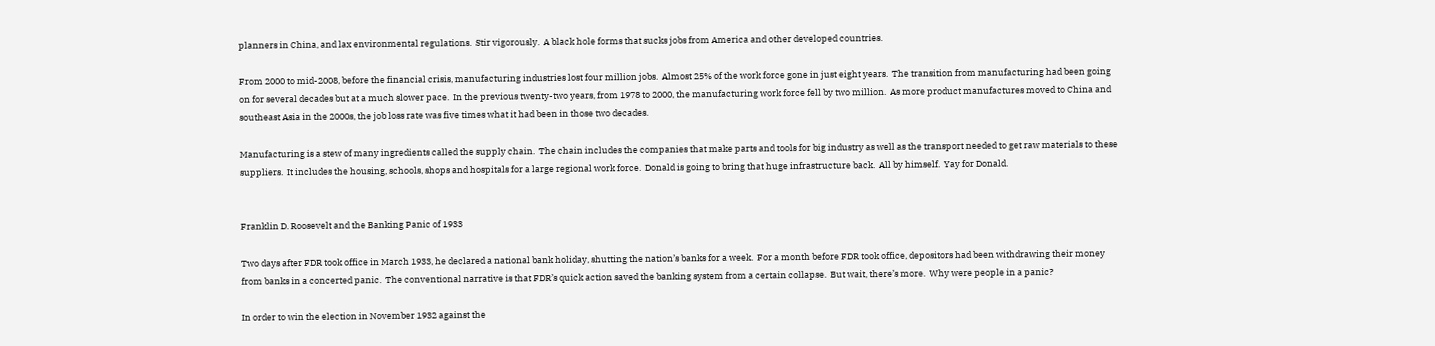planners in China, and lax environmental regulations.  Stir vigorously.  A black hole forms that sucks jobs from America and other developed countries.

From 2000 to mid-2008, before the financial crisis, manufacturing industries lost four million jobs.  Almost 25% of the work force gone in just eight years.  The transition from manufacturing had been going on for several decades but at a much slower pace.  In the previous twenty-two years, from 1978 to 2000, the manufacturing work force fell by two million.  As more product manufactures moved to China and southeast Asia in the 2000s, the job loss rate was five times what it had been in those two decades.

Manufacturing is a stew of many ingredients called the supply chain.  The chain includes the companies that make parts and tools for big industry as well as the transport needed to get raw materials to these suppliers.  It includes the housing, schools, shops and hospitals for a large regional work force.  Donald is going to bring that huge infrastructure back.  All by himself.  Yay for Donald.


Franklin D. Roosevelt and the Banking Panic of 1933

Two days after FDR took office in March 1933, he declared a national bank holiday, shutting the nation’s banks for a week.  For a month before FDR took office, depositors had been withdrawing their money from banks in a concerted panic.  The conventional narrative is that FDR’s quick action saved the banking system from a certain collapse.  But wait, there’s more.  Why were people in a panic?

In order to win the election in November 1932 against the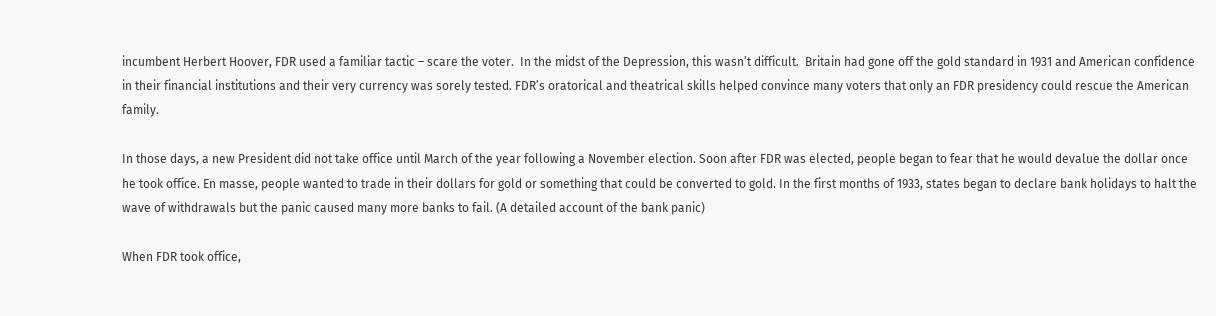incumbent Herbert Hoover, FDR used a familiar tactic – scare the voter.  In the midst of the Depression, this wasn’t difficult.  Britain had gone off the gold standard in 1931 and American confidence in their financial institutions and their very currency was sorely tested. FDR’s oratorical and theatrical skills helped convince many voters that only an FDR presidency could rescue the American family.

In those days, a new President did not take office until March of the year following a November election. Soon after FDR was elected, people began to fear that he would devalue the dollar once he took office. En masse, people wanted to trade in their dollars for gold or something that could be converted to gold. In the first months of 1933, states began to declare bank holidays to halt the wave of withdrawals but the panic caused many more banks to fail. (A detailed account of the bank panic)

When FDR took office,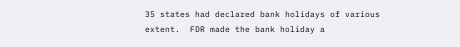35 states had declared bank holidays of various extent.  FDR made the bank holiday a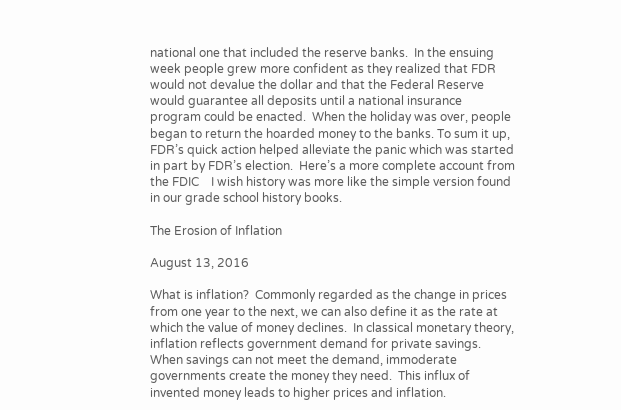national one that included the reserve banks.  In the ensuing week people grew more confident as they realized that FDR would not devalue the dollar and that the Federal Reserve would guarantee all deposits until a national insurance program could be enacted.  When the holiday was over, people began to return the hoarded money to the banks. To sum it up, FDR’s quick action helped alleviate the panic which was started in part by FDR’s election.  Here’s a more complete account from the FDIC    I wish history was more like the simple version found in our grade school history books.

The Erosion of Inflation

August 13, 2016

What is inflation?  Commonly regarded as the change in prices from one year to the next, we can also define it as the rate at which the value of money declines.  In classical monetary theory, inflation reflects government demand for private savings.  When savings can not meet the demand, immoderate governments create the money they need.  This influx of invented money leads to higher prices and inflation.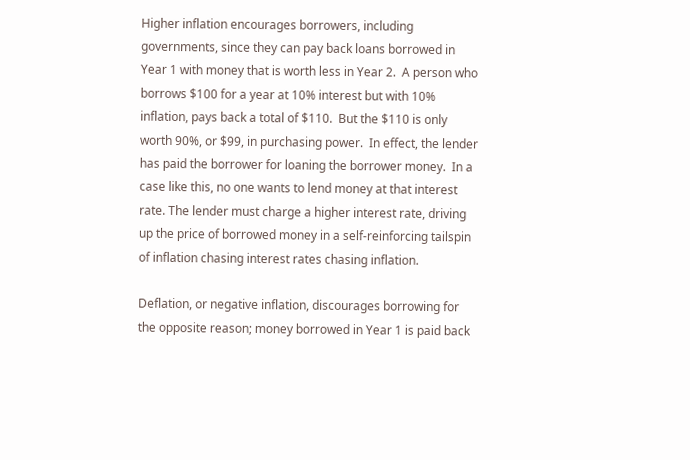Higher inflation encourages borrowers, including governments, since they can pay back loans borrowed in Year 1 with money that is worth less in Year 2.  A person who borrows $100 for a year at 10% interest but with 10% inflation, pays back a total of $110.  But the $110 is only worth 90%, or $99, in purchasing power.  In effect, the lender has paid the borrower for loaning the borrower money.  In a case like this, no one wants to lend money at that interest rate. The lender must charge a higher interest rate, driving up the price of borrowed money in a self-reinforcing tailspin of inflation chasing interest rates chasing inflation.

Deflation, or negative inflation, discourages borrowing for the opposite reason; money borrowed in Year 1 is paid back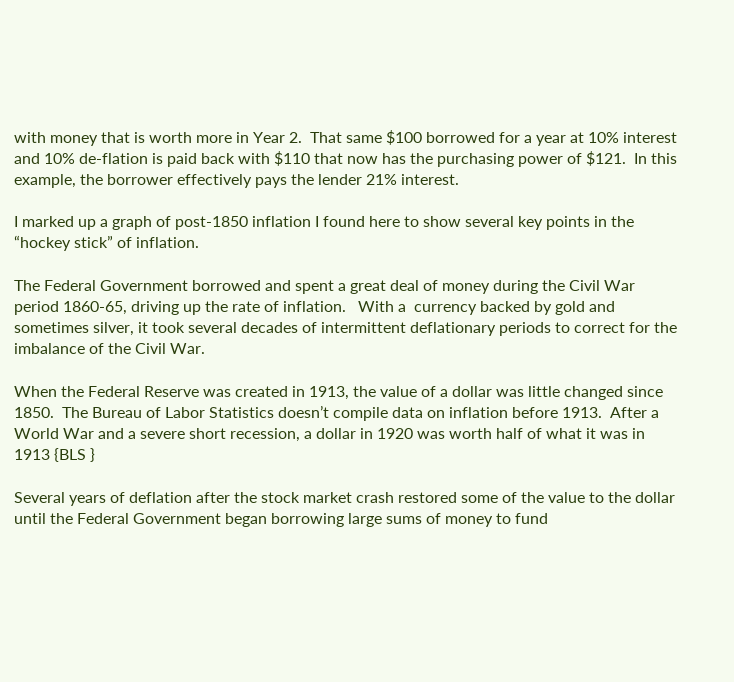with money that is worth more in Year 2.  That same $100 borrowed for a year at 10% interest and 10% de-flation is paid back with $110 that now has the purchasing power of $121.  In this example, the borrower effectively pays the lender 21% interest.

I marked up a graph of post-1850 inflation I found here to show several key points in the “hockey stick” of inflation.

The Federal Government borrowed and spent a great deal of money during the Civil War period 1860-65, driving up the rate of inflation.   With a  currency backed by gold and sometimes silver, it took several decades of intermittent deflationary periods to correct for the imbalance of the Civil War.

When the Federal Reserve was created in 1913, the value of a dollar was little changed since 1850.  The Bureau of Labor Statistics doesn’t compile data on inflation before 1913.  After a World War and a severe short recession, a dollar in 1920 was worth half of what it was in  1913 {BLS }

Several years of deflation after the stock market crash restored some of the value to the dollar until the Federal Government began borrowing large sums of money to fund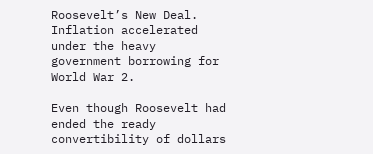Roosevelt’s New Deal.  Inflation accelerated under the heavy government borrowing for World War 2.

Even though Roosevelt had ended the ready convertibility of dollars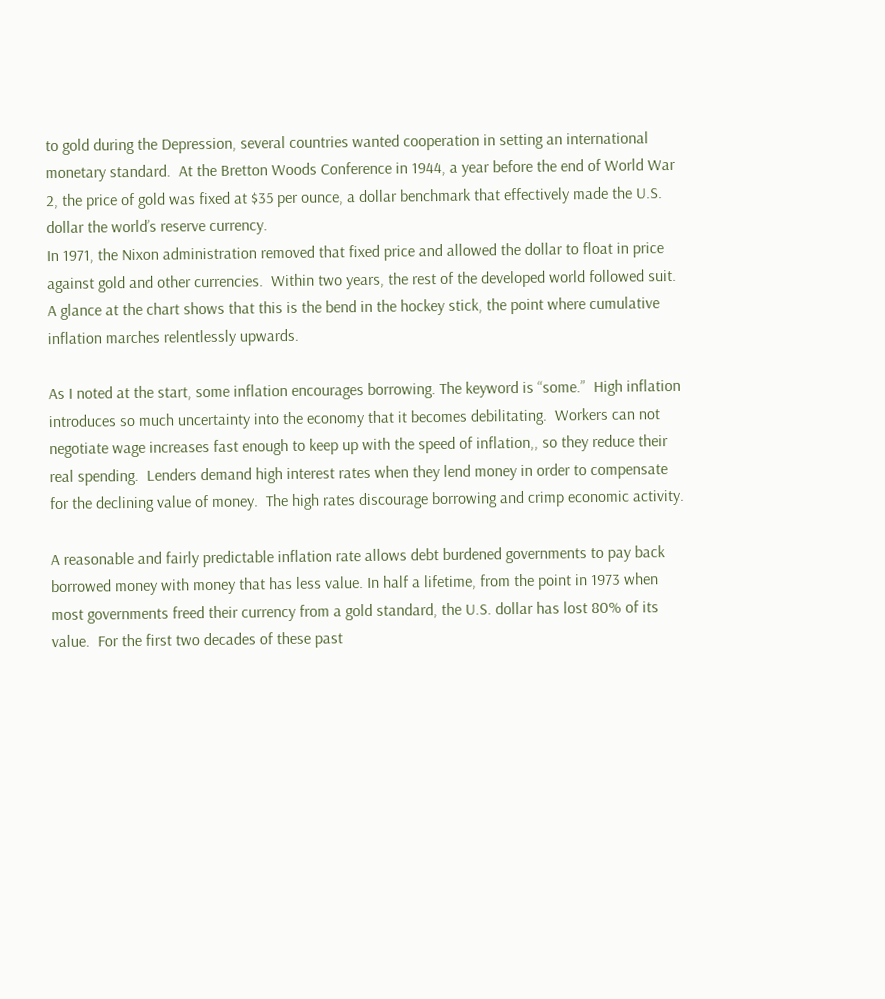to gold during the Depression, several countries wanted cooperation in setting an international monetary standard.  At the Bretton Woods Conference in 1944, a year before the end of World War 2, the price of gold was fixed at $35 per ounce, a dollar benchmark that effectively made the U.S. dollar the world’s reserve currency.
In 1971, the Nixon administration removed that fixed price and allowed the dollar to float in price against gold and other currencies.  Within two years, the rest of the developed world followed suit.  A glance at the chart shows that this is the bend in the hockey stick, the point where cumulative inflation marches relentlessly upwards.

As I noted at the start, some inflation encourages borrowing. The keyword is “some.”  High inflation introduces so much uncertainty into the economy that it becomes debilitating.  Workers can not negotiate wage increases fast enough to keep up with the speed of inflation,, so they reduce their real spending.  Lenders demand high interest rates when they lend money in order to compensate for the declining value of money.  The high rates discourage borrowing and crimp economic activity.

A reasonable and fairly predictable inflation rate allows debt burdened governments to pay back borrowed money with money that has less value. In half a lifetime, from the point in 1973 when most governments freed their currency from a gold standard, the U.S. dollar has lost 80% of its value.  For the first two decades of these past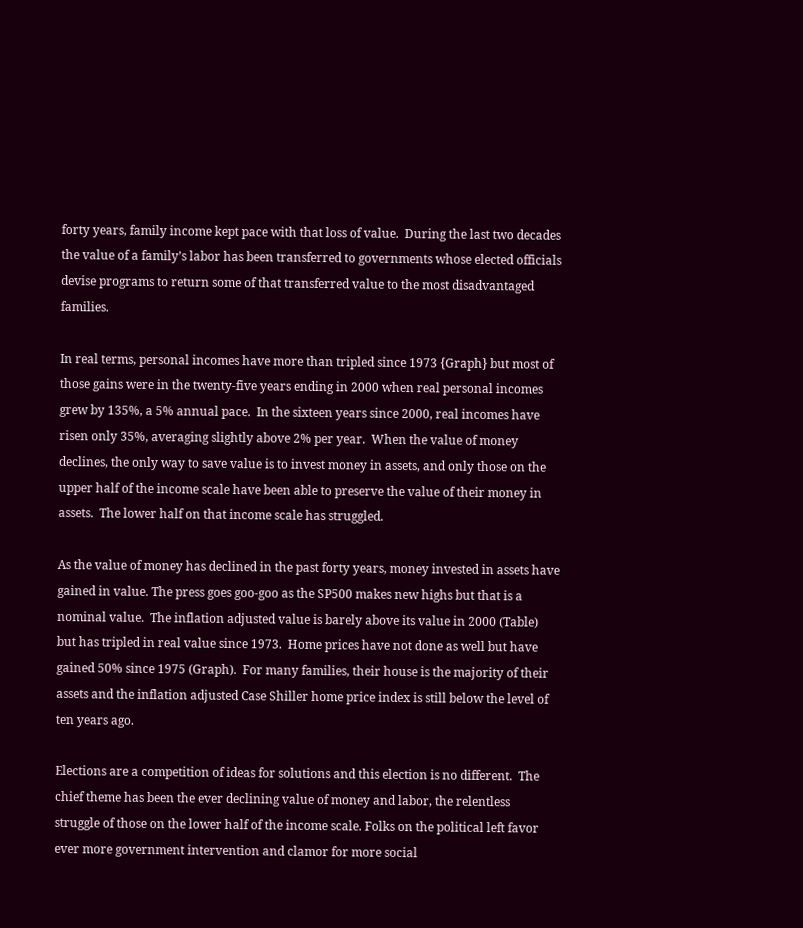forty years, family income kept pace with that loss of value.  During the last two decades the value of a family’s labor has been transferred to governments whose elected officials devise programs to return some of that transferred value to the most disadvantaged families.

In real terms, personal incomes have more than tripled since 1973 {Graph} but most of those gains were in the twenty-five years ending in 2000 when real personal incomes grew by 135%, a 5% annual pace.  In the sixteen years since 2000, real incomes have risen only 35%, averaging slightly above 2% per year.  When the value of money declines, the only way to save value is to invest money in assets, and only those on the upper half of the income scale have been able to preserve the value of their money in assets.  The lower half on that income scale has struggled.

As the value of money has declined in the past forty years, money invested in assets have gained in value. The press goes goo-goo as the SP500 makes new highs but that is a nominal value.  The inflation adjusted value is barely above its value in 2000 (Table) but has tripled in real value since 1973.  Home prices have not done as well but have gained 50% since 1975 (Graph).  For many families, their house is the majority of their assets and the inflation adjusted Case Shiller home price index is still below the level of ten years ago.

Elections are a competition of ideas for solutions and this election is no different.  The chief theme has been the ever declining value of money and labor, the relentless struggle of those on the lower half of the income scale. Folks on the political left favor ever more government intervention and clamor for more social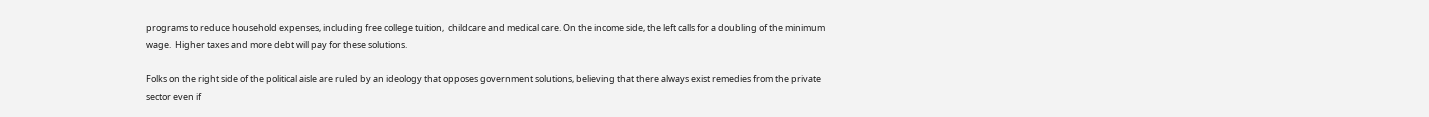programs to reduce household expenses, including free college tuition,  childcare and medical care. On the income side, the left calls for a doubling of the minimum wage.  Higher taxes and more debt will pay for these solutions.

Folks on the right side of the political aisle are ruled by an ideology that opposes government solutions, believing that there always exist remedies from the private sector even if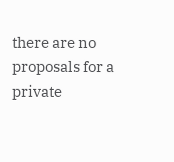there are no proposals for a private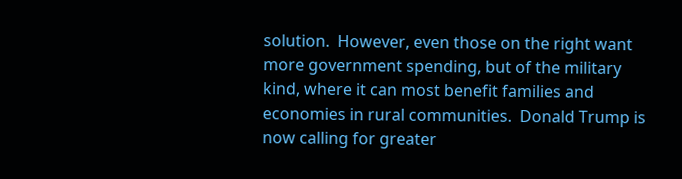solution.  However, even those on the right want more government spending, but of the military kind, where it can most benefit families and economies in rural communities.  Donald Trump is now calling for greater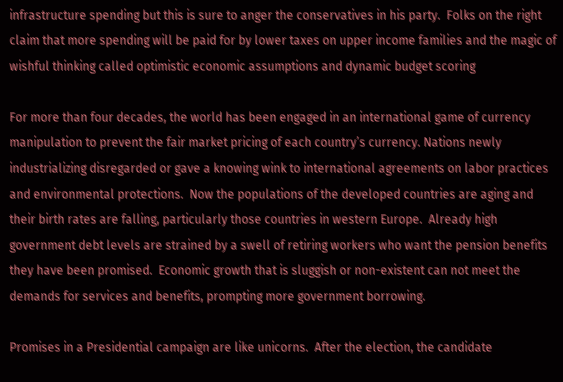infrastructure spending but this is sure to anger the conservatives in his party.  Folks on the right claim that more spending will be paid for by lower taxes on upper income families and the magic of wishful thinking called optimistic economic assumptions and dynamic budget scoring

For more than four decades, the world has been engaged in an international game of currency manipulation to prevent the fair market pricing of each country’s currency. Nations newly industrializing disregarded or gave a knowing wink to international agreements on labor practices and environmental protections.  Now the populations of the developed countries are aging and their birth rates are falling, particularly those countries in western Europe.  Already high government debt levels are strained by a swell of retiring workers who want the pension benefits they have been promised.  Economic growth that is sluggish or non-existent can not meet the demands for services and benefits, prompting more government borrowing.

Promises in a Presidential campaign are like unicorns.  After the election, the candidate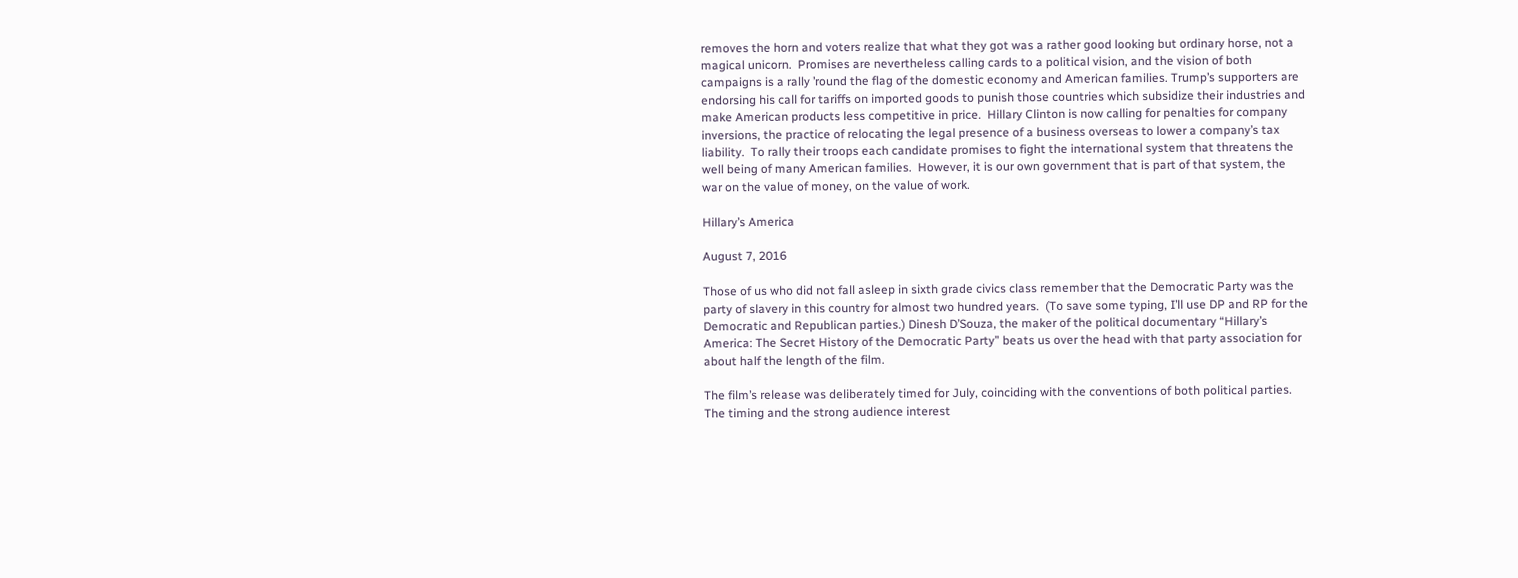removes the horn and voters realize that what they got was a rather good looking but ordinary horse, not a magical unicorn.  Promises are nevertheless calling cards to a political vision, and the vision of both campaigns is a rally ’round the flag of the domestic economy and American families. Trump’s supporters are endorsing his call for tariffs on imported goods to punish those countries which subsidize their industries and make American products less competitive in price.  Hillary Clinton is now calling for penalties for company inversions, the practice of relocating the legal presence of a business overseas to lower a company’s tax liability.  To rally their troops each candidate promises to fight the international system that threatens the well being of many American families.  However, it is our own government that is part of that system, the war on the value of money, on the value of work.

Hillary’s America

August 7, 2016

Those of us who did not fall asleep in sixth grade civics class remember that the Democratic Party was the party of slavery in this country for almost two hundred years.  (To save some typing, I’ll use DP and RP for the Democratic and Republican parties.) Dinesh D’Souza, the maker of the political documentary “Hillary’s America: The Secret History of the Democratic Party” beats us over the head with that party association for about half the length of the film.

The film’s release was deliberately timed for July, coinciding with the conventions of both political parties.  The timing and the strong audience interest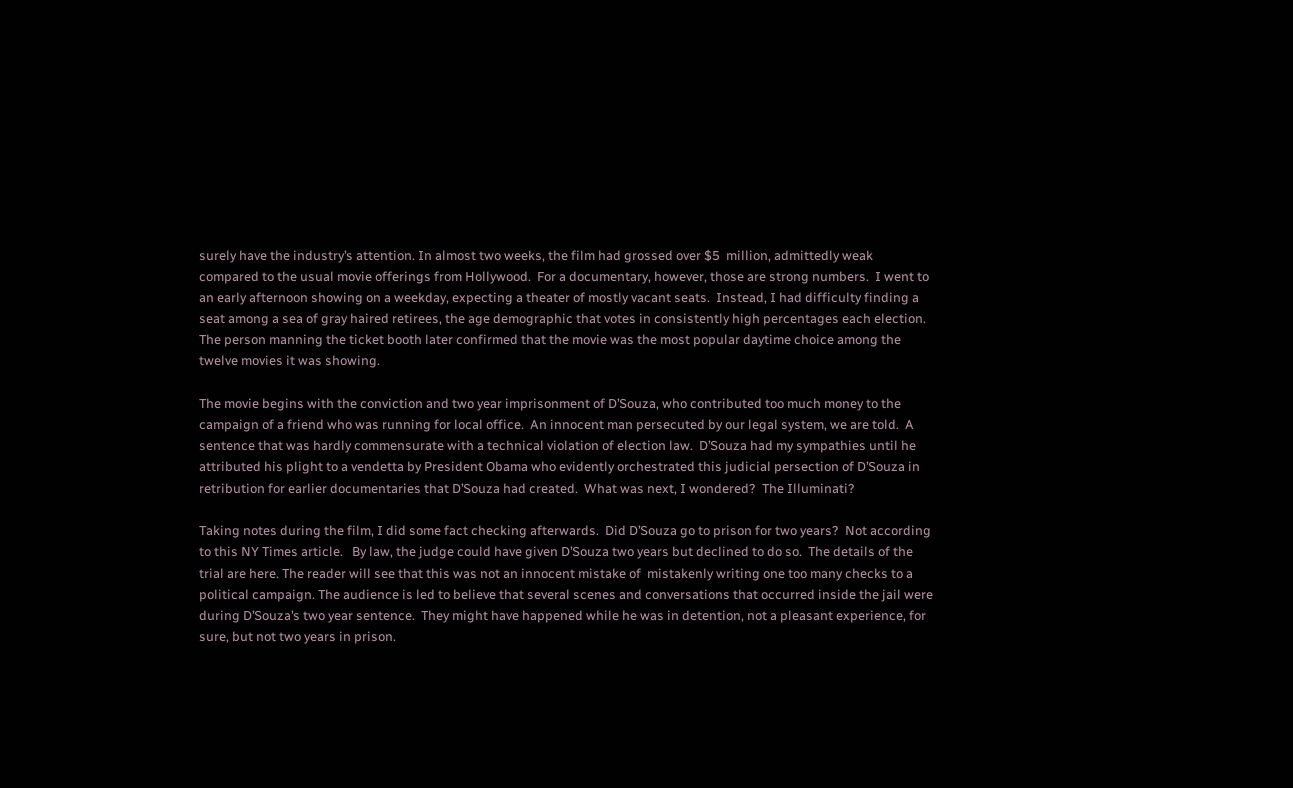surely have the industry’s attention. In almost two weeks, the film had grossed over $5  million, admittedly weak compared to the usual movie offerings from Hollywood.  For a documentary, however, those are strong numbers.  I went to an early afternoon showing on a weekday, expecting a theater of mostly vacant seats.  Instead, I had difficulty finding a seat among a sea of gray haired retirees, the age demographic that votes in consistently high percentages each election.  The person manning the ticket booth later confirmed that the movie was the most popular daytime choice among the twelve movies it was showing.

The movie begins with the conviction and two year imprisonment of D’Souza, who contributed too much money to the campaign of a friend who was running for local office.  An innocent man persecuted by our legal system, we are told.  A sentence that was hardly commensurate with a technical violation of election law.  D’Souza had my sympathies until he attributed his plight to a vendetta by President Obama who evidently orchestrated this judicial persection of D’Souza in retribution for earlier documentaries that D’Souza had created.  What was next, I wondered?  The Illuminati?

Taking notes during the film, I did some fact checking afterwards.  Did D’Souza go to prison for two years?  Not according to this NY Times article.   By law, the judge could have given D’Souza two years but declined to do so.  The details of the trial are here. The reader will see that this was not an innocent mistake of  mistakenly writing one too many checks to a political campaign. The audience is led to believe that several scenes and conversations that occurred inside the jail were during D’Souza’s two year sentence.  They might have happened while he was in detention, not a pleasant experience, for sure, but not two years in prison.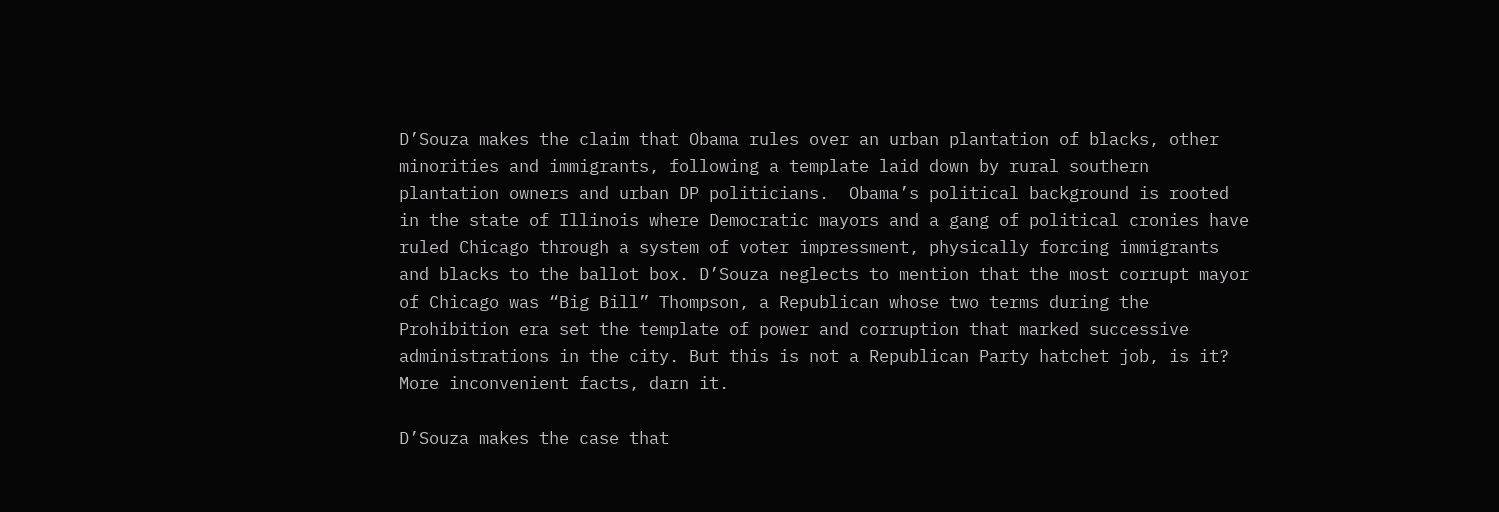D’Souza makes the claim that Obama rules over an urban plantation of blacks, other minorities and immigrants, following a template laid down by rural southern plantation owners and urban DP politicians.  Obama’s political background is rooted in the state of Illinois where Democratic mayors and a gang of political cronies have ruled Chicago through a system of voter impressment, physically forcing immigrants and blacks to the ballot box. D’Souza neglects to mention that the most corrupt mayor of Chicago was “Big Bill” Thompson, a Republican whose two terms during the Prohibition era set the template of power and corruption that marked successive administrations in the city. But this is not a Republican Party hatchet job, is it? More inconvenient facts, darn it.

D’Souza makes the case that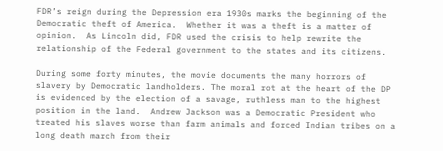FDR’s reign during the Depression era 1930s marks the beginning of the Democratic theft of America.  Whether it was a theft is a matter of opinion.  As Lincoln did, FDR used the crisis to help rewrite the relationship of the Federal government to the states and its citizens.

During some forty minutes, the movie documents the many horrors of slavery by Democratic landholders. The moral rot at the heart of the DP is evidenced by the election of a savage, ruthless man to the highest position in the land.  Andrew Jackson was a Democratic President who treated his slaves worse than farm animals and forced Indian tribes on a long death march from their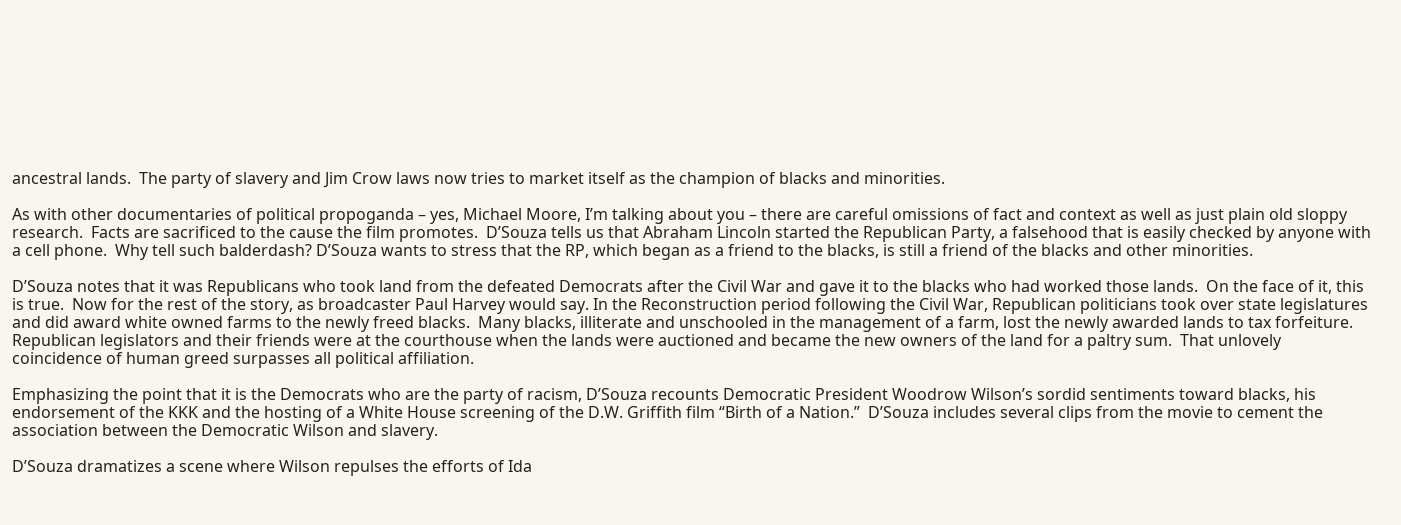ancestral lands.  The party of slavery and Jim Crow laws now tries to market itself as the champion of blacks and minorities.

As with other documentaries of political propoganda – yes, Michael Moore, I’m talking about you – there are careful omissions of fact and context as well as just plain old sloppy research.  Facts are sacrificed to the cause the film promotes.  D’Souza tells us that Abraham Lincoln started the Republican Party, a falsehood that is easily checked by anyone with a cell phone.  Why tell such balderdash? D’Souza wants to stress that the RP, which began as a friend to the blacks, is still a friend of the blacks and other minorities.

D’Souza notes that it was Republicans who took land from the defeated Democrats after the Civil War and gave it to the blacks who had worked those lands.  On the face of it, this is true.  Now for the rest of the story, as broadcaster Paul Harvey would say. In the Reconstruction period following the Civil War, Republican politicians took over state legislatures and did award white owned farms to the newly freed blacks.  Many blacks, illiterate and unschooled in the management of a farm, lost the newly awarded lands to tax forfeiture.  Republican legislators and their friends were at the courthouse when the lands were auctioned and became the new owners of the land for a paltry sum.  That unlovely coincidence of human greed surpasses all political affiliation.

Emphasizing the point that it is the Democrats who are the party of racism, D’Souza recounts Democratic President Woodrow Wilson’s sordid sentiments toward blacks, his endorsement of the KKK and the hosting of a White House screening of the D.W. Griffith film “Birth of a Nation.”  D’Souza includes several clips from the movie to cement the association between the Democratic Wilson and slavery.

D’Souza dramatizes a scene where Wilson repulses the efforts of Ida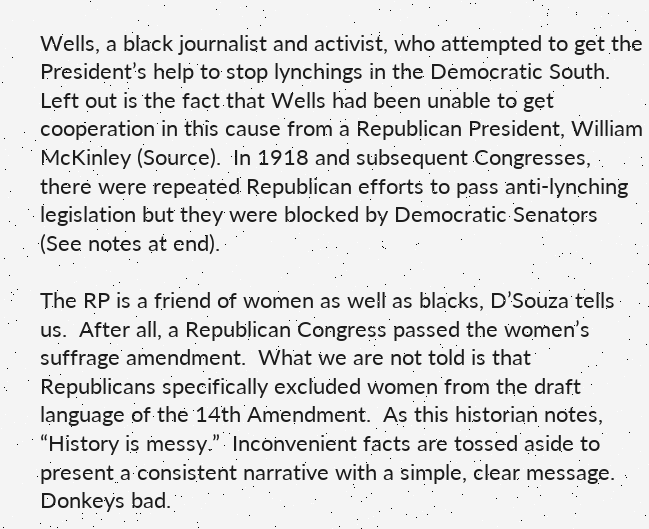Wells, a black journalist and activist, who attempted to get the President’s help to stop lynchings in the Democratic South.  Left out is the fact that Wells had been unable to get cooperation in this cause from a Republican President, William McKinley (Source).  In 1918 and subsequent Congresses, there were repeated Republican efforts to pass anti-lynching legislation but they were blocked by Democratic Senators (See notes at end).

The RP is a friend of women as well as blacks, D’Souza tells us.  After all, a Republican Congress passed the women’s suffrage amendment.  What we are not told is that Republicans specifically excluded women from the draft language of the 14th Amendment.  As this historian notes, “History is messy.”  Inconvenient facts are tossed aside to present a consistent narrative with a simple, clear message.  Donkeys bad.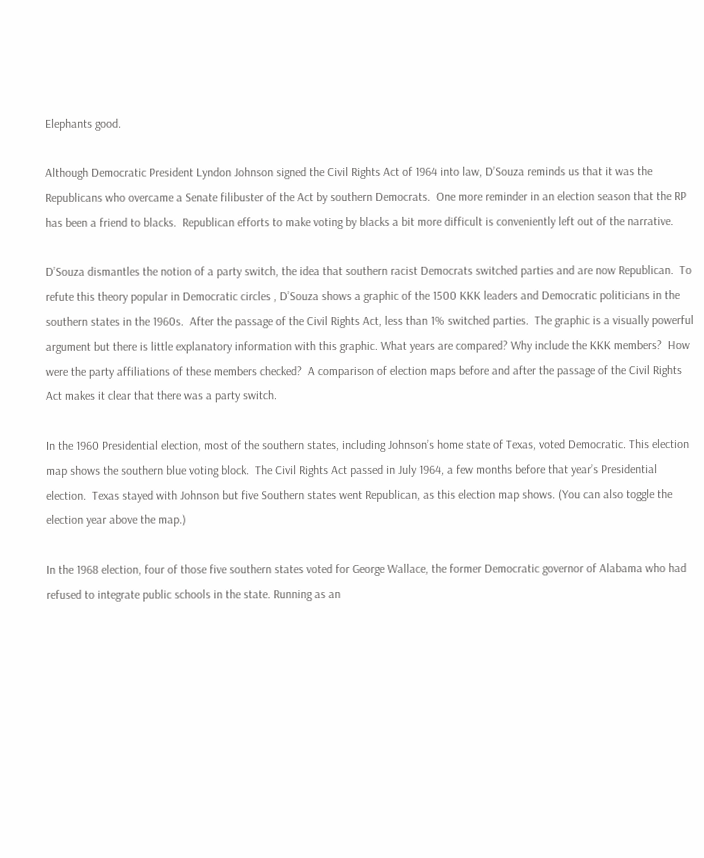Elephants good.

Although Democratic President Lyndon Johnson signed the Civil Rights Act of 1964 into law, D’Souza reminds us that it was the Republicans who overcame a Senate filibuster of the Act by southern Democrats.  One more reminder in an election season that the RP has been a friend to blacks.  Republican efforts to make voting by blacks a bit more difficult is conveniently left out of the narrative.

D’Souza dismantles the notion of a party switch, the idea that southern racist Democrats switched parties and are now Republican.  To refute this theory popular in Democratic circles , D’Souza shows a graphic of the 1500 KKK leaders and Democratic politicians in the southern states in the 1960s.  After the passage of the Civil Rights Act, less than 1% switched parties.  The graphic is a visually powerful argument but there is little explanatory information with this graphic. What years are compared? Why include the KKK members?  How were the party affiliations of these members checked?  A comparison of election maps before and after the passage of the Civil Rights Act makes it clear that there was a party switch.

In the 1960 Presidential election, most of the southern states, including Johnson’s home state of Texas, voted Democratic. This election map shows the southern blue voting block.  The Civil Rights Act passed in July 1964, a few months before that year’s Presidential election.  Texas stayed with Johnson but five Southern states went Republican, as this election map shows. (You can also toggle the election year above the map.)

In the 1968 election, four of those five southern states voted for George Wallace, the former Democratic governor of Alabama who had refused to integrate public schools in the state. Running as an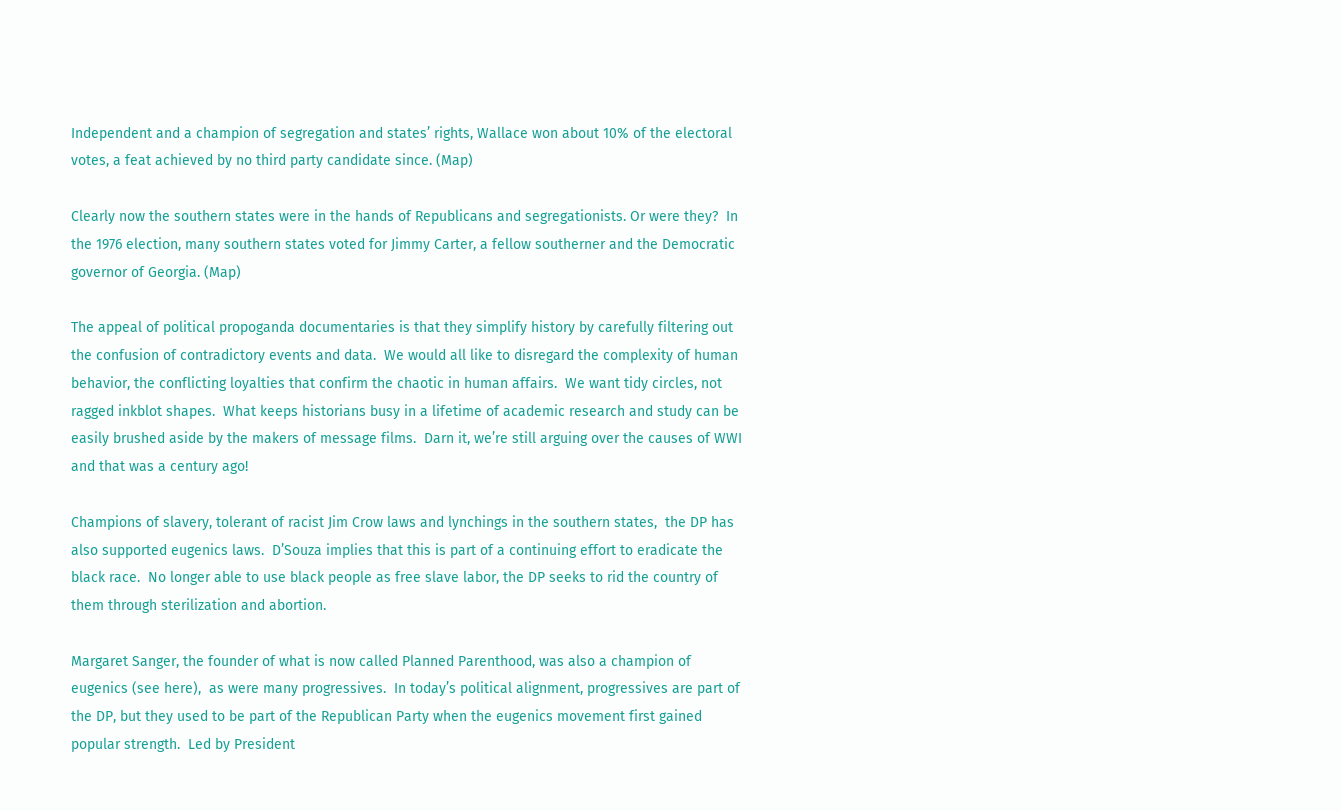Independent and a champion of segregation and states’ rights, Wallace won about 10% of the electoral votes, a feat achieved by no third party candidate since. (Map)

Clearly now the southern states were in the hands of Republicans and segregationists. Or were they?  In the 1976 election, many southern states voted for Jimmy Carter, a fellow southerner and the Democratic governor of Georgia. (Map)

The appeal of political propoganda documentaries is that they simplify history by carefully filtering out the confusion of contradictory events and data.  We would all like to disregard the complexity of human behavior, the conflicting loyalties that confirm the chaotic in human affairs.  We want tidy circles, not ragged inkblot shapes.  What keeps historians busy in a lifetime of academic research and study can be easily brushed aside by the makers of message films.  Darn it, we’re still arguing over the causes of WWI  and that was a century ago!

Champions of slavery, tolerant of racist Jim Crow laws and lynchings in the southern states,  the DP has also supported eugenics laws.  D’Souza implies that this is part of a continuing effort to eradicate the black race.  No longer able to use black people as free slave labor, the DP seeks to rid the country of them through sterilization and abortion.

Margaret Sanger, the founder of what is now called Planned Parenthood, was also a champion of eugenics (see here),  as were many progressives.  In today’s political alignment, progressives are part of the DP, but they used to be part of the Republican Party when the eugenics movement first gained popular strength.  Led by President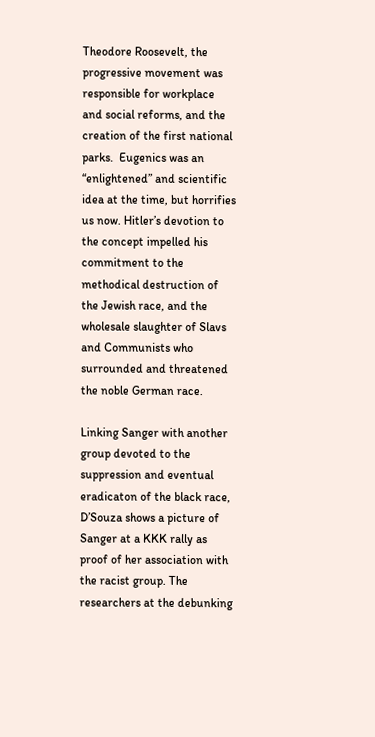Theodore Roosevelt, the progressive movement was responsible for workplace and social reforms, and the creation of the first national parks.  Eugenics was an “enlightened” and scientific idea at the time, but horrifies us now. Hitler’s devotion to the concept impelled his commitment to the methodical destruction of the Jewish race, and the wholesale slaughter of Slavs and Communists who surrounded and threatened the noble German race.

Linking Sanger with another group devoted to the suppression and eventual eradicaton of the black race, D’Souza shows a picture of Sanger at a KKK rally as proof of her association with the racist group. The researchers at the debunking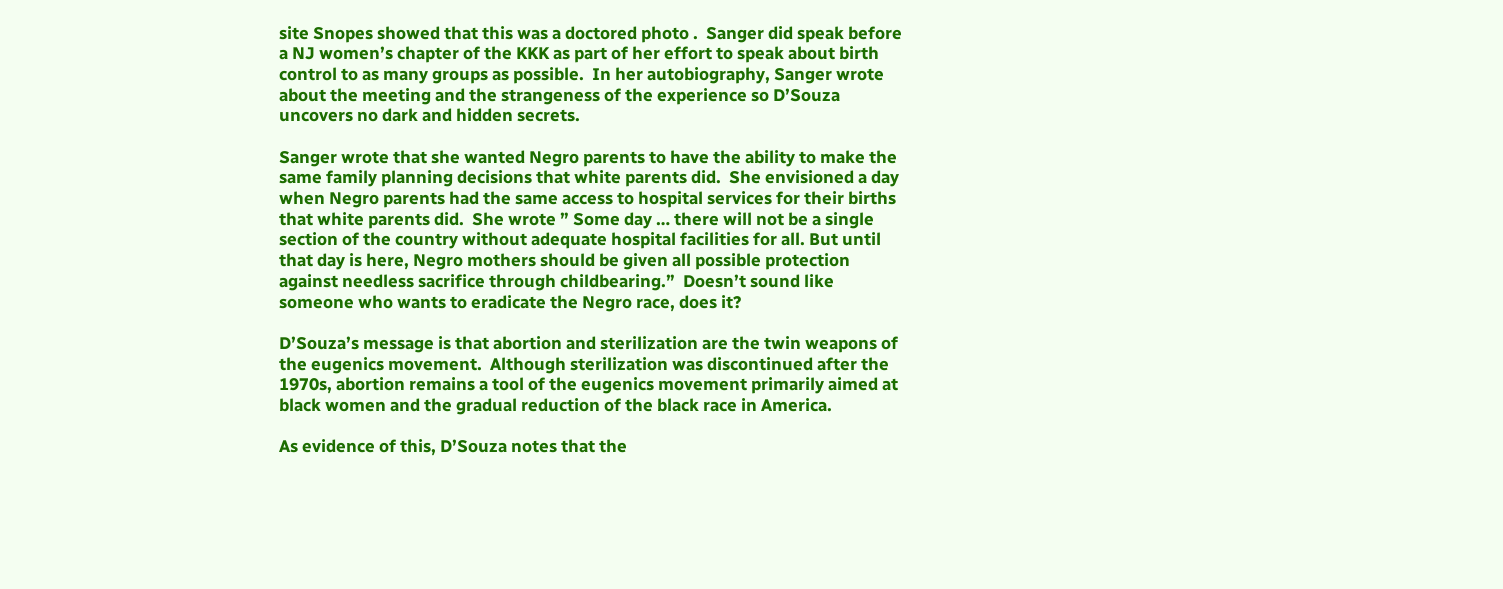site Snopes showed that this was a doctored photo .  Sanger did speak before a NJ women’s chapter of the KKK as part of her effort to speak about birth control to as many groups as possible.  In her autobiography, Sanger wrote about the meeting and the strangeness of the experience so D’Souza uncovers no dark and hidden secrets.

Sanger wrote that she wanted Negro parents to have the ability to make the same family planning decisions that white parents did.  She envisioned a day when Negro parents had the same access to hospital services for their births that white parents did.  She wrote ” Some day … there will not be a single section of the country without adequate hospital facilities for all. But until that day is here, Negro mothers should be given all possible protection against needless sacrifice through childbearing.”  Doesn’t sound like someone who wants to eradicate the Negro race, does it?

D’Souza’s message is that abortion and sterilization are the twin weapons of the eugenics movement.  Although sterilization was discontinued after the 1970s, abortion remains a tool of the eugenics movement primarily aimed at black women and the gradual reduction of the black race in America.

As evidence of this, D’Souza notes that the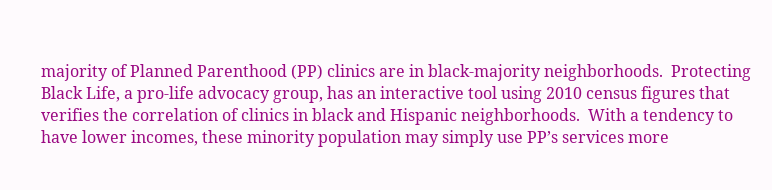majority of Planned Parenthood (PP) clinics are in black-majority neighborhoods.  Protecting Black Life, a pro-life advocacy group, has an interactive tool using 2010 census figures that verifies the correlation of clinics in black and Hispanic neighborhoods.  With a tendency to have lower incomes, these minority population may simply use PP’s services more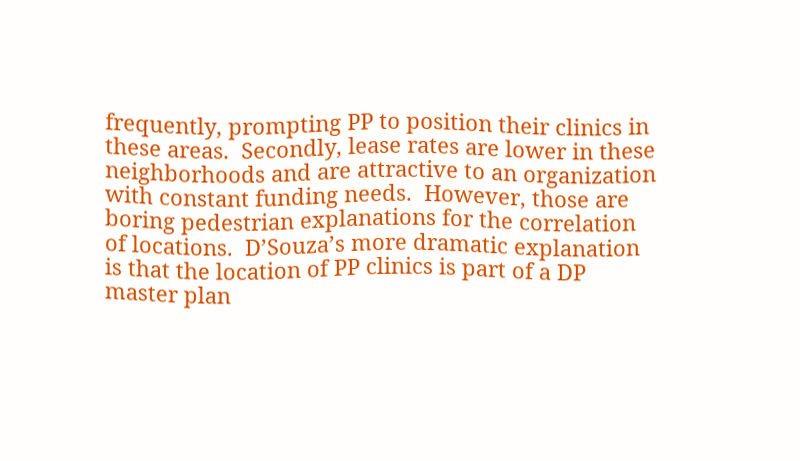frequently, prompting PP to position their clinics in these areas.  Secondly, lease rates are lower in these neighborhoods and are attractive to an organization with constant funding needs.  However, those are boring pedestrian explanations for the correlation of locations.  D’Souza’s more dramatic explanation is that the location of PP clinics is part of a DP master plan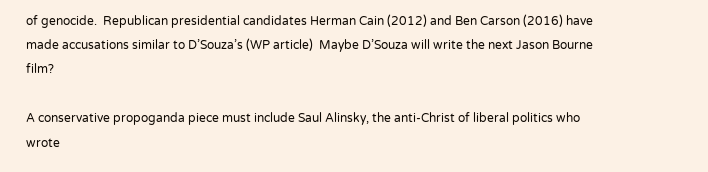of genocide.  Republican presidential candidates Herman Cain (2012) and Ben Carson (2016) have made accusations similar to D’Souza’s (WP article)  Maybe D’Souza will write the next Jason Bourne film?

A conservative propoganda piece must include Saul Alinsky, the anti-Christ of liberal politics who wrote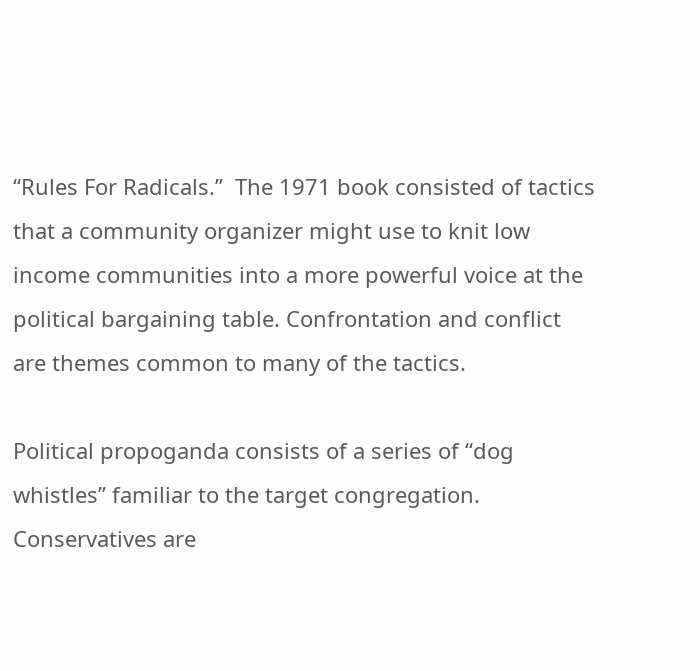“Rules For Radicals.”  The 1971 book consisted of tactics that a community organizer might use to knit low income communities into a more powerful voice at the political bargaining table. Confrontation and conflict are themes common to many of the tactics.

Political propoganda consists of a series of “dog whistles” familiar to the target congregation.  Conservatives are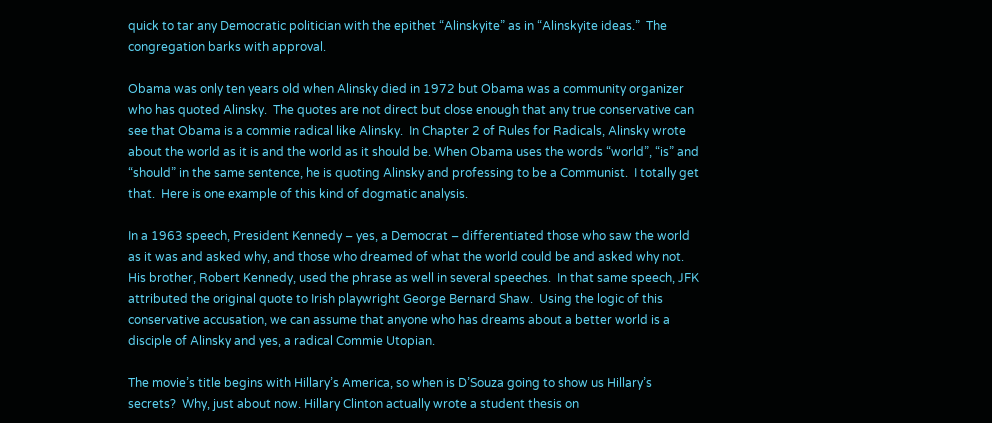quick to tar any Democratic politician with the epithet “Alinskyite” as in “Alinskyite ideas.”  The congregation barks with approval.

Obama was only ten years old when Alinsky died in 1972 but Obama was a community organizer who has quoted Alinsky.  The quotes are not direct but close enough that any true conservative can see that Obama is a commie radical like Alinsky.  In Chapter 2 of Rules for Radicals, Alinsky wrote about the world as it is and the world as it should be. When Obama uses the words “world”, “is” and “should” in the same sentence, he is quoting Alinsky and professing to be a Communist.  I totally get that.  Here is one example of this kind of dogmatic analysis.

In a 1963 speech, President Kennedy – yes, a Democrat – differentiated those who saw the world as it was and asked why, and those who dreamed of what the world could be and asked why not.  His brother, Robert Kennedy, used the phrase as well in several speeches.  In that same speech, JFK  attributed the original quote to Irish playwright George Bernard Shaw.  Using the logic of this conservative accusation, we can assume that anyone who has dreams about a better world is a disciple of Alinsky and yes, a radical Commie Utopian.

The movie’s title begins with Hillary’s America, so when is D’Souza going to show us Hillary’s secrets?  Why, just about now. Hillary Clinton actually wrote a student thesis on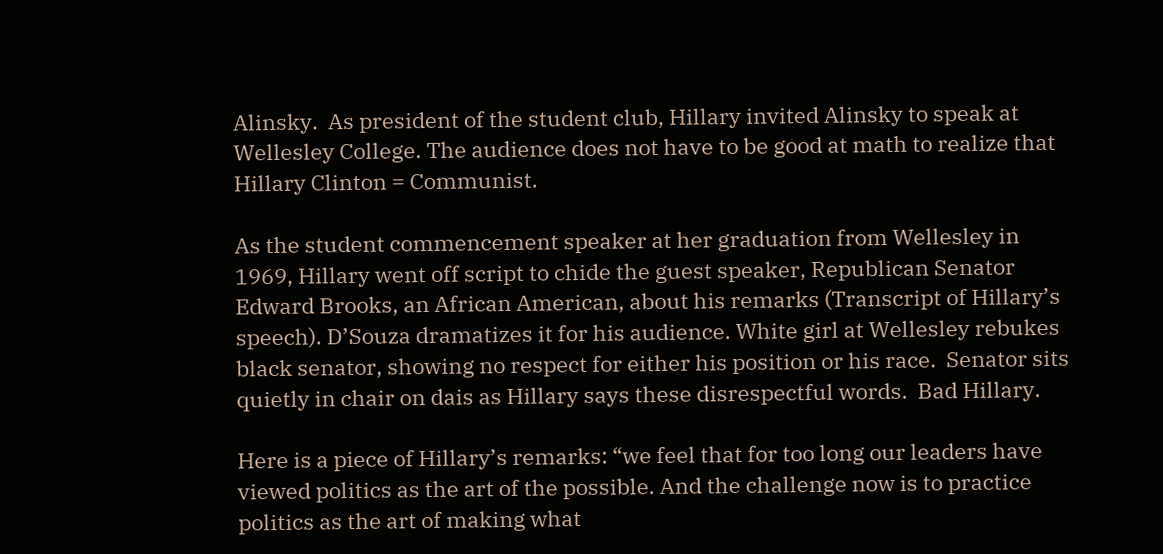Alinsky.  As president of the student club, Hillary invited Alinsky to speak at Wellesley College. The audience does not have to be good at math to realize that Hillary Clinton = Communist.

As the student commencement speaker at her graduation from Wellesley in 1969, Hillary went off script to chide the guest speaker, Republican Senator Edward Brooks, an African American, about his remarks (Transcript of Hillary’s speech). D’Souza dramatizes it for his audience. White girl at Wellesley rebukes black senator, showing no respect for either his position or his race.  Senator sits quietly in chair on dais as Hillary says these disrespectful words.  Bad Hillary.

Here is a piece of Hillary’s remarks: “we feel that for too long our leaders have viewed politics as the art of the possible. And the challenge now is to practice politics as the art of making what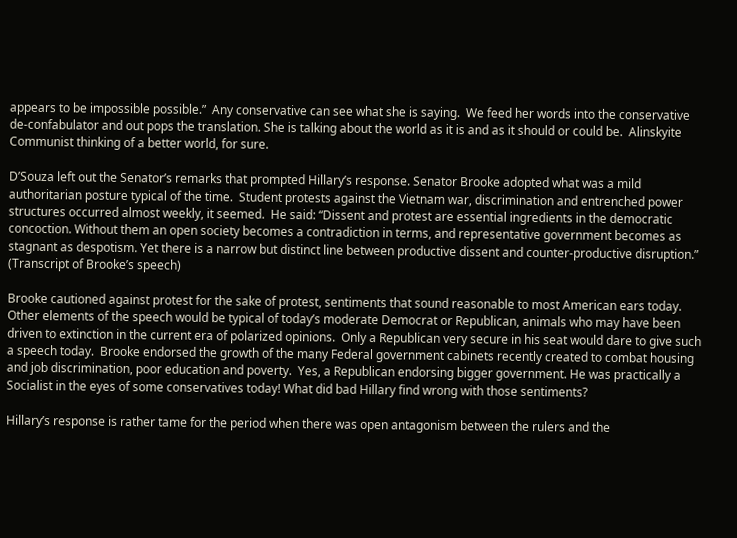appears to be impossible possible.”  Any conservative can see what she is saying.  We feed her words into the conservative de-confabulator and out pops the translation. She is talking about the world as it is and as it should or could be.  Alinskyite Communist thinking of a better world, for sure.

D’Souza left out the Senator’s remarks that prompted Hillary’s response. Senator Brooke adopted what was a mild authoritarian posture typical of the time.  Student protests against the Vietnam war, discrimination and entrenched power structures occurred almost weekly, it seemed.  He said: “Dissent and protest are essential ingredients in the democratic concoction. Without them an open society becomes a contradiction in terms, and representative government becomes as stagnant as despotism. Yet there is a narrow but distinct line between productive dissent and counter-productive disruption.” (Transcript of Brooke’s speech)

Brooke cautioned against protest for the sake of protest, sentiments that sound reasonable to most American ears today.  Other elements of the speech would be typical of today’s moderate Democrat or Republican, animals who may have been driven to extinction in the current era of polarized opinions.  Only a Republican very secure in his seat would dare to give such a speech today.  Brooke endorsed the growth of the many Federal government cabinets recently created to combat housing and job discrimination, poor education and poverty.  Yes, a Republican endorsing bigger government. He was practically a Socialist in the eyes of some conservatives today! What did bad Hillary find wrong with those sentiments?

Hillary’s response is rather tame for the period when there was open antagonism between the rulers and the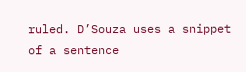ruled. D’Souza uses a snippet of a sentence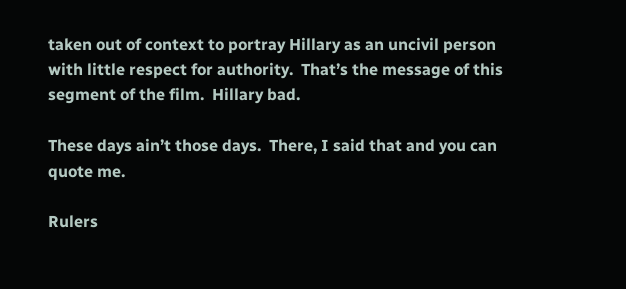taken out of context to portray Hillary as an uncivil person with little respect for authority.  That’s the message of this segment of the film.  Hillary bad.

These days ain’t those days.  There, I said that and you can quote me.

Rulers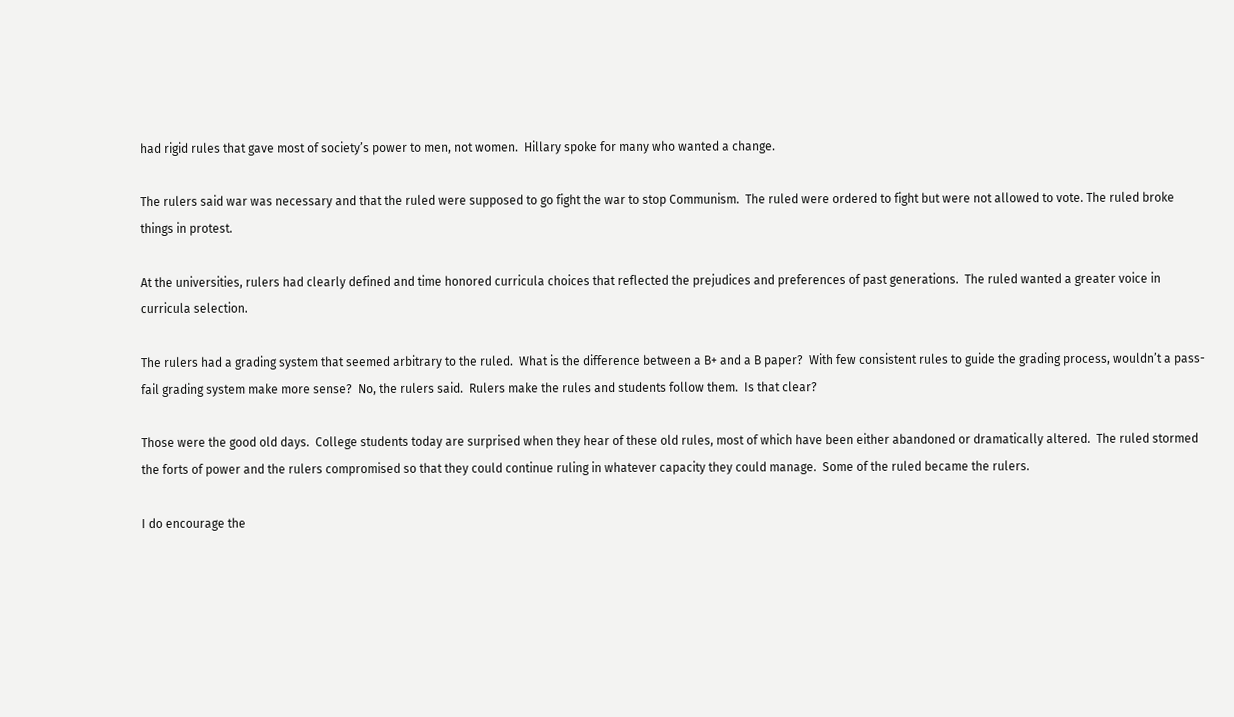had rigid rules that gave most of society’s power to men, not women.  Hillary spoke for many who wanted a change.

The rulers said war was necessary and that the ruled were supposed to go fight the war to stop Communism.  The ruled were ordered to fight but were not allowed to vote. The ruled broke things in protest.

At the universities, rulers had clearly defined and time honored curricula choices that reflected the prejudices and preferences of past generations.  The ruled wanted a greater voice in curricula selection.

The rulers had a grading system that seemed arbitrary to the ruled.  What is the difference between a B+ and a B paper?  With few consistent rules to guide the grading process, wouldn’t a pass-fail grading system make more sense?  No, the rulers said.  Rulers make the rules and students follow them.  Is that clear?

Those were the good old days.  College students today are surprised when they hear of these old rules, most of which have been either abandoned or dramatically altered.  The ruled stormed the forts of power and the rulers compromised so that they could continue ruling in whatever capacity they could manage.  Some of the ruled became the rulers.

I do encourage the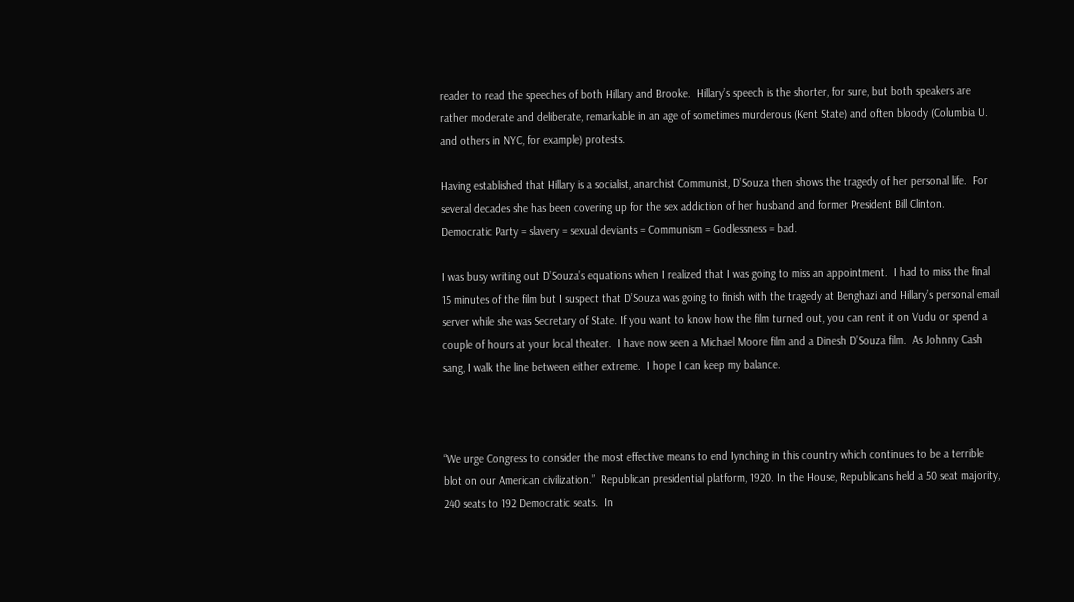reader to read the speeches of both Hillary and Brooke.  Hillary’s speech is the shorter, for sure, but both speakers are rather moderate and deliberate, remarkable in an age of sometimes murderous (Kent State) and often bloody (Columbia U. and others in NYC, for example) protests.

Having established that Hillary is a socialist, anarchist Communist, D’Souza then shows the tragedy of her personal life.  For several decades she has been covering up for the sex addiction of her husband and former President Bill Clinton.  Democratic Party = slavery = sexual deviants = Communism = Godlessness = bad.

I was busy writing out D’Souza’s equations when I realized that I was going to miss an appointment.  I had to miss the final 15 minutes of the film but I suspect that D’Souza was going to finish with the tragedy at Benghazi and Hillary’s personal email server while she was Secretary of State. If you want to know how the film turned out, you can rent it on Vudu or spend a couple of hours at your local theater.  I have now seen a Michael Moore film and a Dinesh D’Souza film.  As Johnny Cash sang, I walk the line between either extreme.  I hope I can keep my balance.



“We urge Congress to consider the most effective means to end Iynching in this country which continues to be a terrible blot on our American civilization.”  Republican presidential platform, 1920. In the House, Republicans held a 50 seat majority, 240 seats to 192 Democratic seats.  In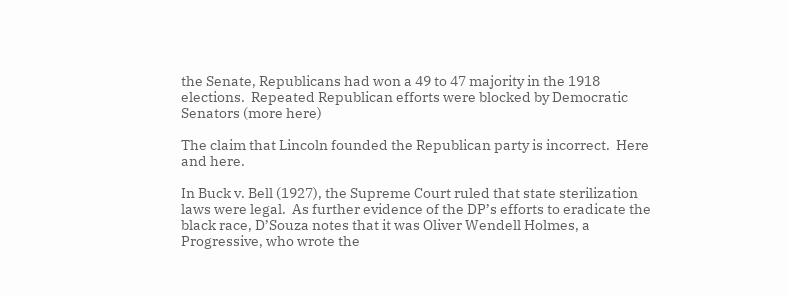the Senate, Republicans had won a 49 to 47 majority in the 1918 elections.  Repeated Republican efforts were blocked by Democratic Senators (more here)

The claim that Lincoln founded the Republican party is incorrect.  Here and here.

In Buck v. Bell (1927), the Supreme Court ruled that state sterilization laws were legal.  As further evidence of the DP’s efforts to eradicate the black race, D’Souza notes that it was Oliver Wendell Holmes, a Progressive, who wrote the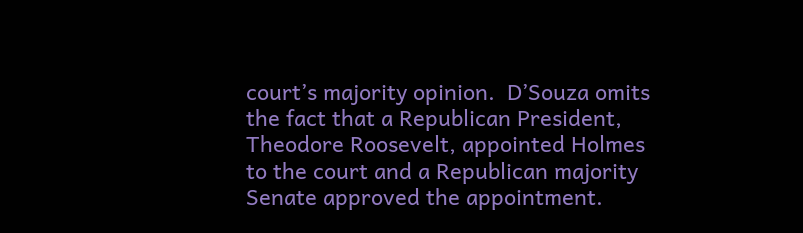court’s majority opinion.  D’Souza omits the fact that a Republican President, Theodore Roosevelt, appointed Holmes to the court and a Republican majority Senate approved the appointment.